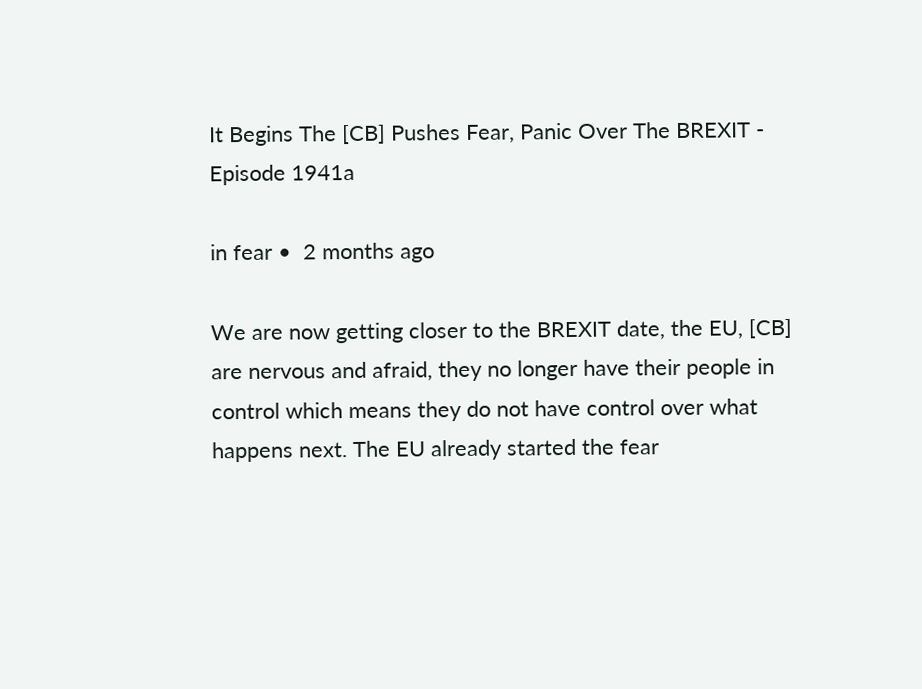It Begins The [CB] Pushes Fear, Panic Over The BREXIT - Episode 1941a

in fear •  2 months ago

We are now getting closer to the BREXIT date, the EU, [CB] are nervous and afraid, they no longer have their people in control which means they do not have control over what happens next. The EU already started the fear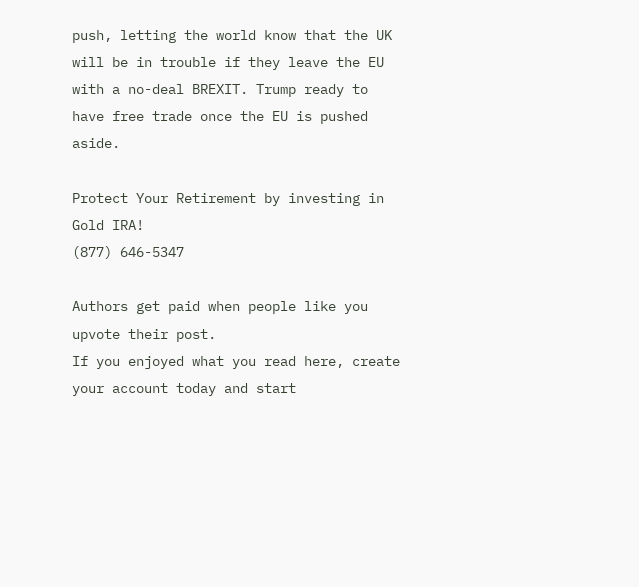push, letting the world know that the UK will be in trouble if they leave the EU with a no-deal BREXIT. Trump ready to have free trade once the EU is pushed aside.

Protect Your Retirement by investing in Gold IRA!
(877) 646-5347

Authors get paid when people like you upvote their post.
If you enjoyed what you read here, create your account today and start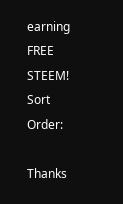earning FREE STEEM!
Sort Order:

Thanks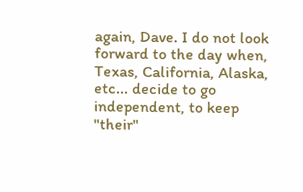again, Dave. I do not look forward to the day when, Texas, California, Alaska, etc... decide to go independent, to keep "their"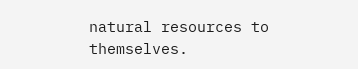natural resources to themselves.